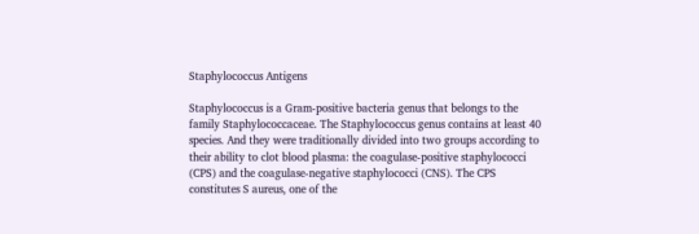Staphylococcus Antigens

Staphylococcus is a Gram-positive bacteria genus that belongs to the family Staphylococcaceae. The Staphylococcus genus contains at least 40 species. And they were traditionally divided into two groups according to their ability to clot blood plasma: the coagulase-positive staphylococci (CPS) and the coagulase-negative staphylococci (CNS). The CPS constitutes S aureus, one of the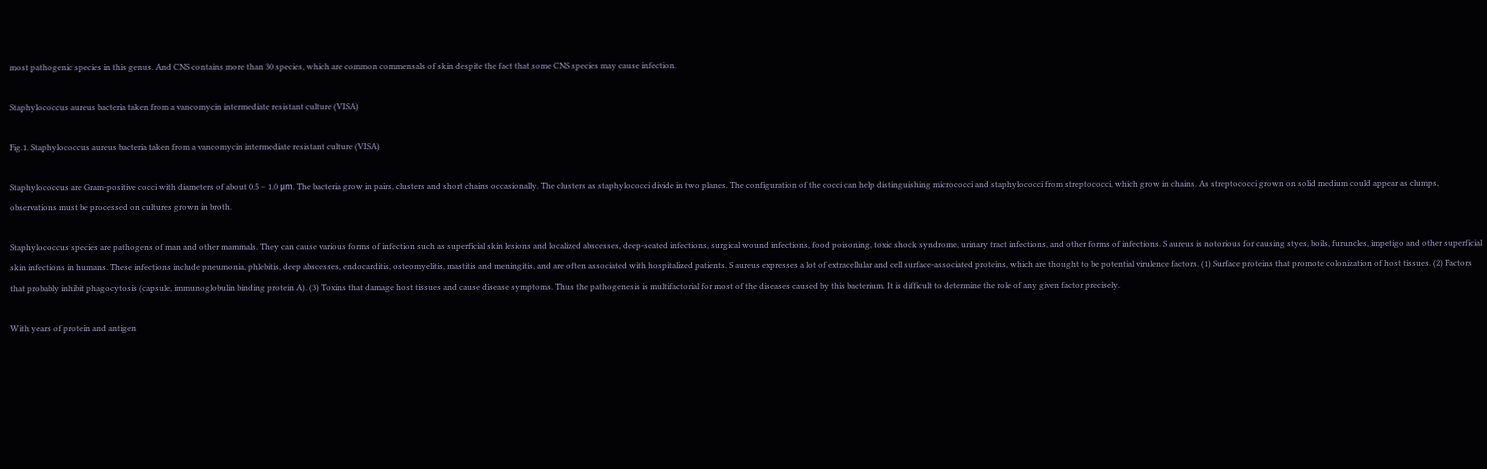most pathogenic species in this genus. And CNS contains more than 30 species, which are common commensals of skin despite the fact that some CNS species may cause infection.

Staphylococcus aureus bacteria taken from a vancomycin intermediate resistant culture (VISA)

Fig.1. Staphylococcus aureus bacteria taken from a vancomycin intermediate resistant culture (VISA)

Staphylococcus are Gram-positive cocci with diameters of about 0.5 – 1.0 μm. The bacteria grow in pairs, clusters and short chains occasionally. The clusters as staphylococci divide in two planes. The configuration of the cocci can help distinguishing micrococci and staphylococci from streptococci, which grow in chains. As streptococci grown on solid medium could appear as clumps, observations must be processed on cultures grown in broth.

Staphylococcus species are pathogens of man and other mammals. They can cause various forms of infection such as superficial skin lesions and localized abscesses, deep-seated infections, surgical wound infections, food poisoning, toxic shock syndrome, urinary tract infections, and other forms of infections. S aureus is notorious for causing styes, boils, furuncles, impetigo and other superficial skin infections in humans. These infections include pneumonia, phlebitis, deep abscesses, endocarditis, osteomyelitis, mastitis and meningitis, and are often associated with hospitalized patients. S aureus expresses a lot of extracellular and cell surface-associated proteins, which are thought to be potential virulence factors. (1) Surface proteins that promote colonization of host tissues. (2) Factors that probably inhibit phagocytosis (capsule, immunoglobulin binding protein A). (3) Toxins that damage host tissues and cause disease symptoms. Thus the pathogenesis is multifactorial for most of the diseases caused by this bacterium. It is difficult to determine the role of any given factor precisely.

With years of protein and antigen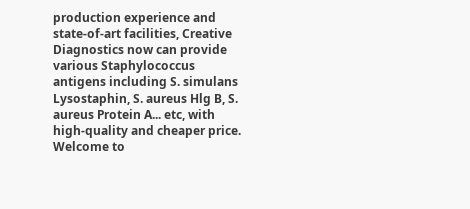production experience and state-of-art facilities, Creative Diagnostics now can provide various Staphylococcus antigens including S. simulans Lysostaphin, S. aureus Hlg B, S. aureus Protein A... etc, with high-quality and cheaper price. Welcome to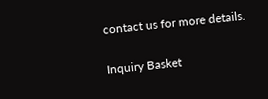contact us for more details.

Inquiry Basket